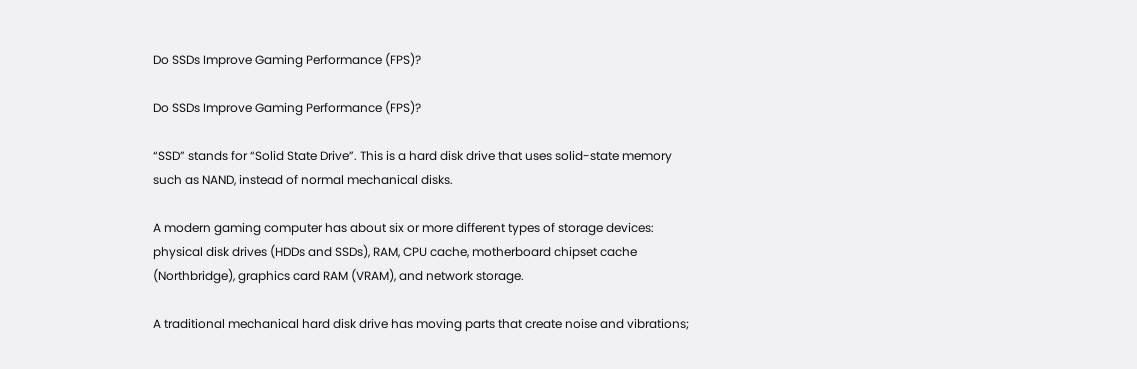Do SSDs Improve Gaming Performance (FPS)?

Do SSDs Improve Gaming Performance (FPS)?

“SSD” stands for “Solid State Drive”. This is a hard disk drive that uses solid-state memory such as NAND, instead of normal mechanical disks.

A modern gaming computer has about six or more different types of storage devices: physical disk drives (HDDs and SSDs), RAM, CPU cache, motherboard chipset cache (Northbridge), graphics card RAM (VRAM), and network storage.

A traditional mechanical hard disk drive has moving parts that create noise and vibrations;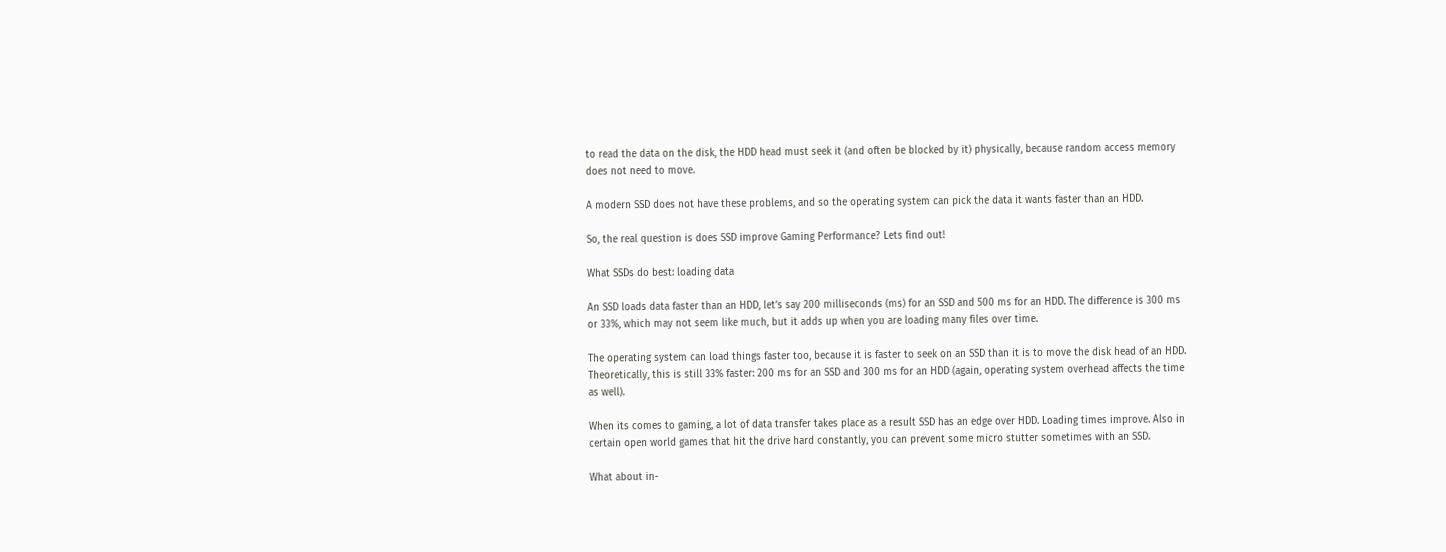to read the data on the disk, the HDD head must seek it (and often be blocked by it) physically, because random access memory does not need to move.

A modern SSD does not have these problems, and so the operating system can pick the data it wants faster than an HDD.

So, the real question is does SSD improve Gaming Performance? Lets find out!

What SSDs do best: loading data

An SSD loads data faster than an HDD, let’s say 200 milliseconds (ms) for an SSD and 500 ms for an HDD. The difference is 300 ms or 33%, which may not seem like much, but it adds up when you are loading many files over time.

The operating system can load things faster too, because it is faster to seek on an SSD than it is to move the disk head of an HDD. Theoretically, this is still 33% faster: 200 ms for an SSD and 300 ms for an HDD (again, operating system overhead affects the time as well).

When its comes to gaming, a lot of data transfer takes place as a result SSD has an edge over HDD. Loading times improve. Also in certain open world games that hit the drive hard constantly, you can prevent some micro stutter sometimes with an SSD.

What about in-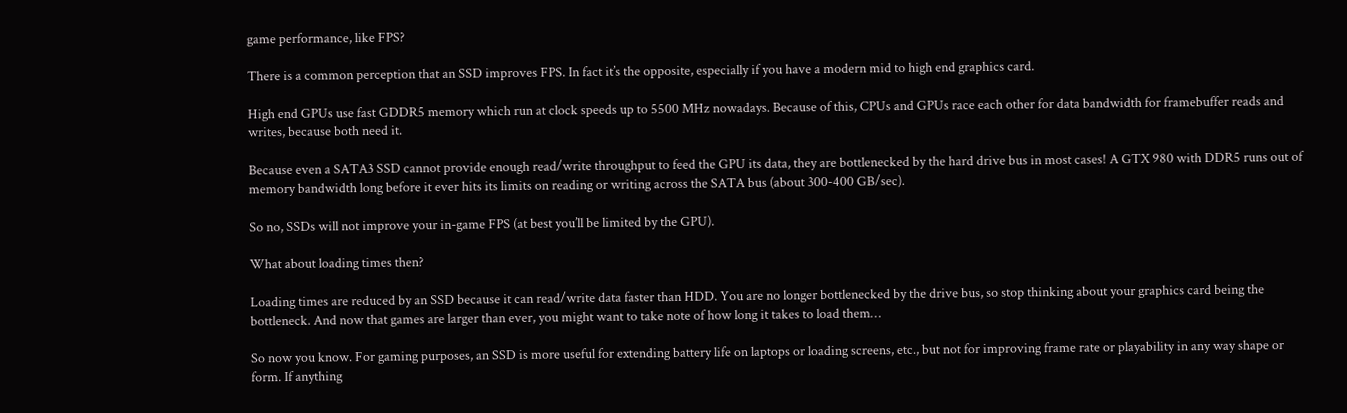game performance, like FPS?

There is a common perception that an SSD improves FPS. In fact it’s the opposite, especially if you have a modern mid to high end graphics card.

High end GPUs use fast GDDR5 memory which run at clock speeds up to 5500 MHz nowadays. Because of this, CPUs and GPUs race each other for data bandwidth for framebuffer reads and writes, because both need it.

Because even a SATA3 SSD cannot provide enough read/write throughput to feed the GPU its data, they are bottlenecked by the hard drive bus in most cases! A GTX 980 with DDR5 runs out of memory bandwidth long before it ever hits its limits on reading or writing across the SATA bus (about 300-400 GB/sec).

So no, SSDs will not improve your in-game FPS (at best you’ll be limited by the GPU).

What about loading times then?

Loading times are reduced by an SSD because it can read/write data faster than HDD. You are no longer bottlenecked by the drive bus, so stop thinking about your graphics card being the bottleneck. And now that games are larger than ever, you might want to take note of how long it takes to load them…

So now you know. For gaming purposes, an SSD is more useful for extending battery life on laptops or loading screens, etc., but not for improving frame rate or playability in any way shape or form. If anything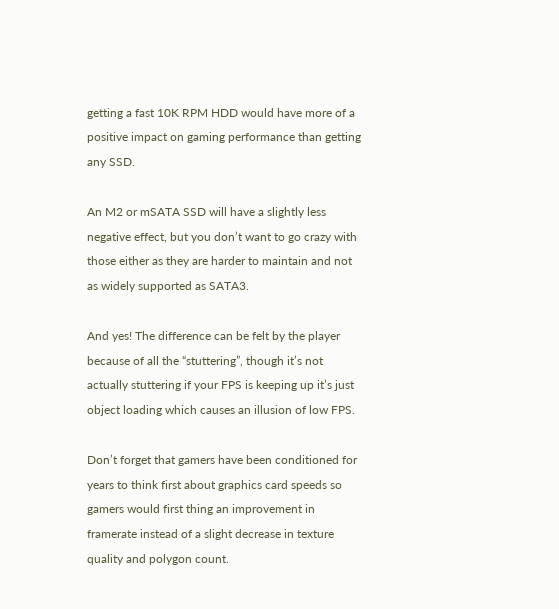getting a fast 10K RPM HDD would have more of a positive impact on gaming performance than getting any SSD.

An M2 or mSATA SSD will have a slightly less negative effect, but you don’t want to go crazy with those either as they are harder to maintain and not as widely supported as SATA3.

And yes! The difference can be felt by the player because of all the “stuttering”, though it’s not actually stuttering if your FPS is keeping up it’s just object loading which causes an illusion of low FPS.

Don’t forget that gamers have been conditioned for years to think first about graphics card speeds so gamers would first thing an improvement in framerate instead of a slight decrease in texture quality and polygon count.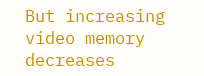But increasing video memory decreases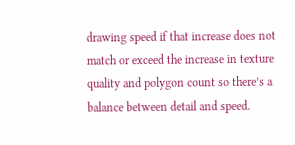drawing speed if that increase does not match or exceed the increase in texture quality and polygon count so there’s a balance between detail and speed.